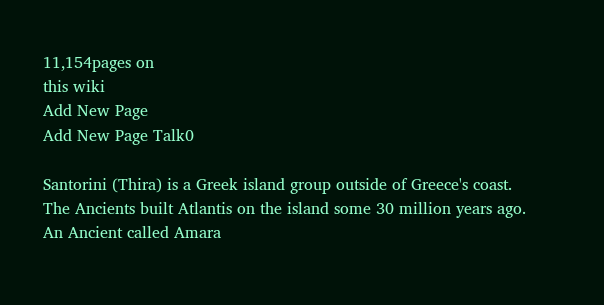11,154pages on
this wiki
Add New Page
Add New Page Talk0

Santorini (Thira) is a Greek island group outside of Greece's coast. The Ancients built Atlantis on the island some 30 million years ago. An Ancient called Amara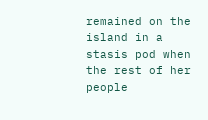remained on the island in a stasis pod when the rest of her people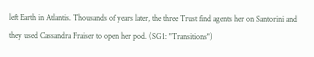left Earth in Atlantis. Thousands of years later, the three Trust find agents her on Santorini and they used Cassandra Fraiser to open her pod. (SG1: "Transitions")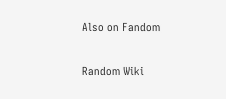Also on Fandom

Random Wiki